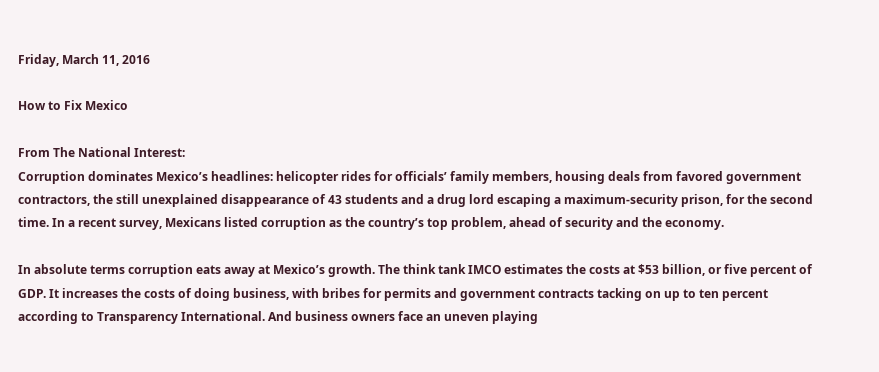Friday, March 11, 2016

How to Fix Mexico

From The National Interest:
Corruption dominates Mexico’s headlines: helicopter rides for officials’ family members, housing deals from favored government contractors, the still unexplained disappearance of 43 students and a drug lord escaping a maximum-security prison, for the second time. In a recent survey, Mexicans listed corruption as the country’s top problem, ahead of security and the economy.

In absolute terms corruption eats away at Mexico’s growth. The think tank IMCO estimates the costs at $53 billion, or five percent of GDP. It increases the costs of doing business, with bribes for permits and government contracts tacking on up to ten percent according to Transparency International. And business owners face an uneven playing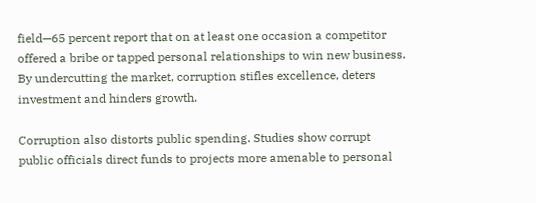field—65 percent report that on at least one occasion a competitor offered a bribe or tapped personal relationships to win new business. By undercutting the market, corruption stifles excellence, deters investment and hinders growth.

Corruption also distorts public spending. Studies show corrupt public officials direct funds to projects more amenable to personal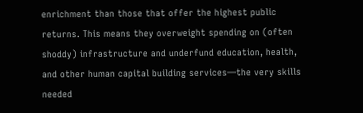enrichment than those that offer the highest public returns. This means they overweight spending on (often shoddy) infrastructure and underfund education, health, and other human capital building services—the very skills needed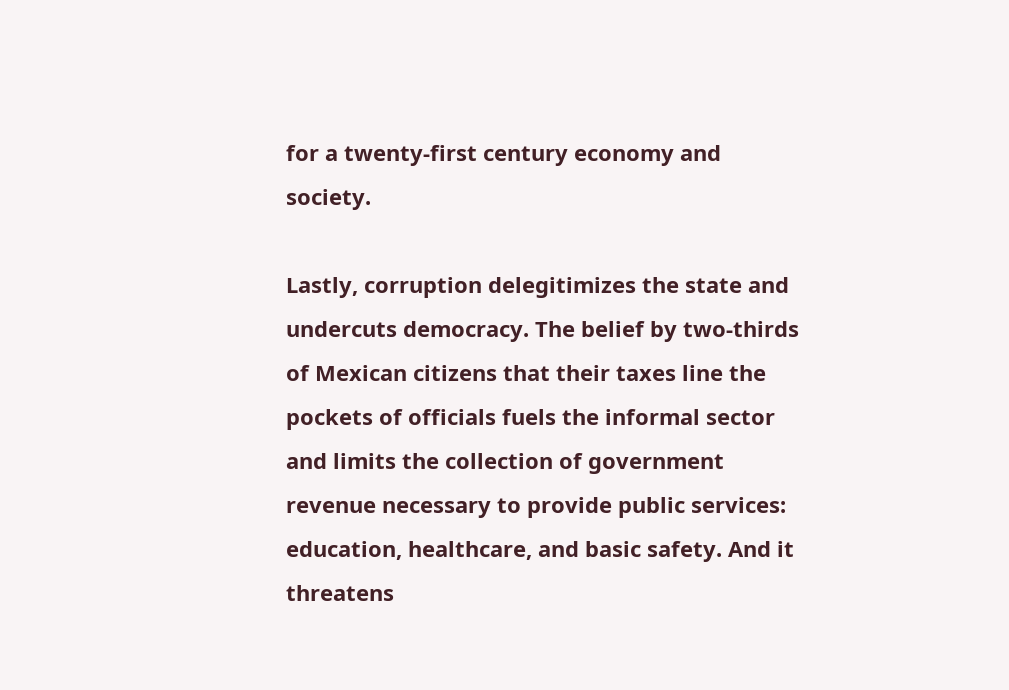for a twenty-first century economy and society.

Lastly, corruption delegitimizes the state and undercuts democracy. The belief by two-thirds of Mexican citizens that their taxes line the pockets of officials fuels the informal sector and limits the collection of government revenue necessary to provide public services: education, healthcare, and basic safety. And it threatens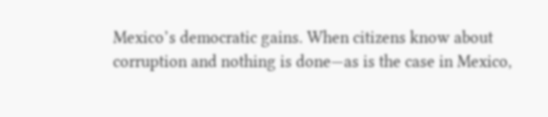Mexico’s democratic gains. When citizens know about corruption and nothing is done—as is the case in Mexico,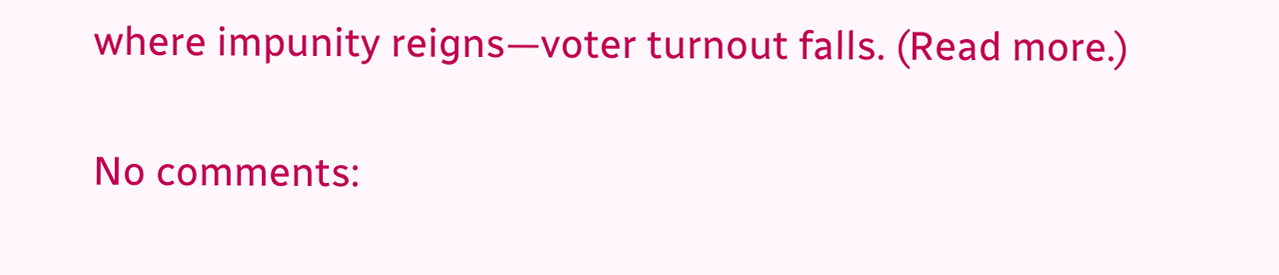where impunity reigns—voter turnout falls. (Read more.)

No comments: